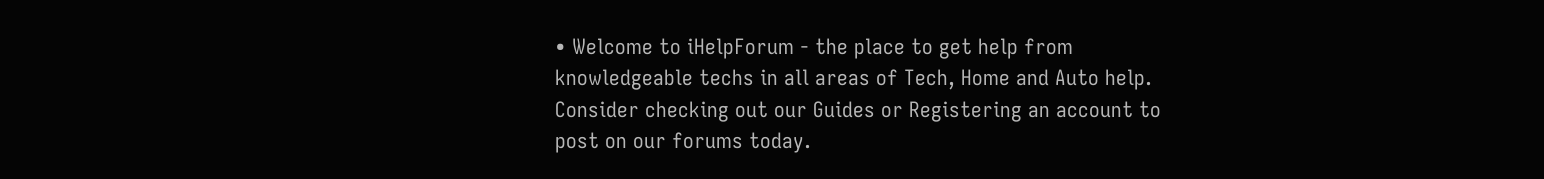• Welcome to iHelpForum - the place to get help from knowledgeable techs in all areas of Tech, Home and Auto help. Consider checking out our Guides or Registering an account to post on our forums today.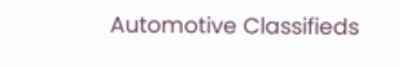Automotive Classifieds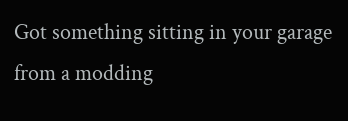Got something sitting in your garage from a modding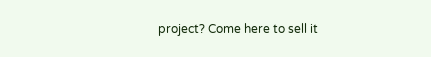project? Come here to sell it